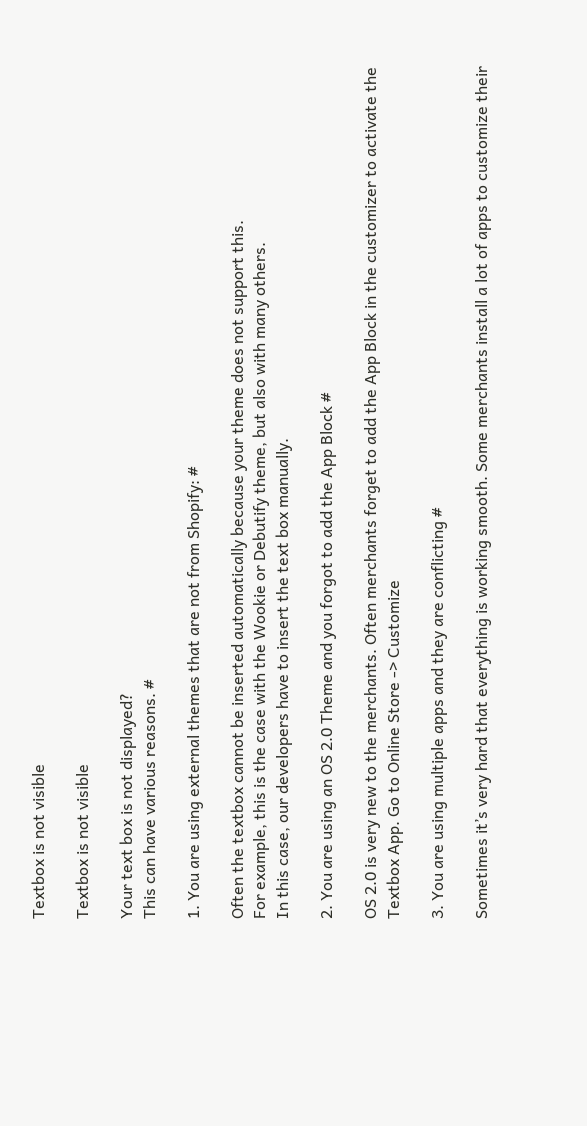Textbox is not visible

Textbox is not visible

Your text box is not displayed?
This can have various reasons. #

1. You are using external themes that are not from Shopify: #

Often the textbox cannot be inserted automatically because your theme does not support this.
For example, this is the case with the Wookie or Debutify theme, but also with many others.
In this case, our developers have to insert the text box manually.

2. You are using an OS 2.0 Theme and you forgot to add the App Block #

OS 2.0 is very new to the merchants. Often merchants forget to add the App Block in the customizer to activate the Textbox App. Go to Online Store -> Customize

3. You are using multiple apps and they are conflicting #

Sometimes it’s very hard that everything is working smooth. Some merchants install a lot of apps to customize their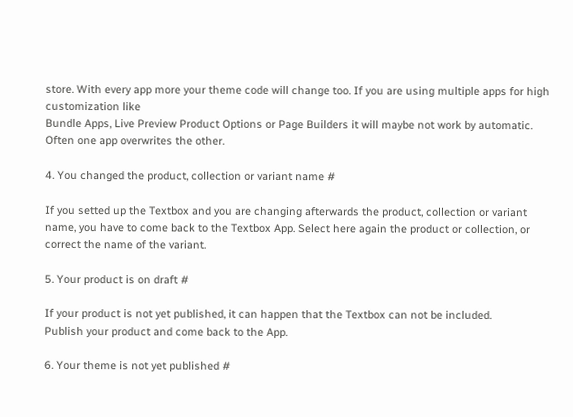store. With every app more your theme code will change too. If you are using multiple apps for high customization like
Bundle Apps, Live Preview Product Options or Page Builders it will maybe not work by automatic. Often one app overwrites the other.

4. You changed the product, collection or variant name #

If you setted up the Textbox and you are changing afterwards the product, collection or variant name, you have to come back to the Textbox App. Select here again the product or collection, or correct the name of the variant.

5. Your product is on draft #

If your product is not yet published, it can happen that the Textbox can not be included.
Publish your product and come back to the App.

6. Your theme is not yet published #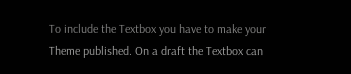To include the Textbox you have to make your Theme published. On a draft the Textbox can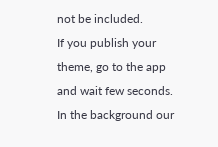not be included.
If you publish your theme, go to the app and wait few seconds. In the background our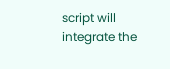script will integrate the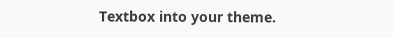Textbox into your theme.